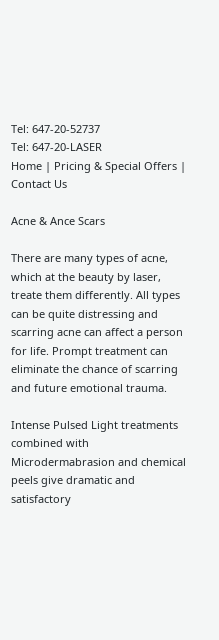Tel: 647-20-52737
Tel: 647-20-LASER
Home | Pricing & Special Offers | Contact Us

Acne & Ance Scars

There are many types of acne, which at the beauty by laser, treate them differently. All types can be quite distressing and scarring acne can affect a person for life. Prompt treatment can eliminate the chance of scarring and future emotional trauma.

Intense Pulsed Light treatments combined with Microdermabrasion and chemical peels give dramatic and satisfactory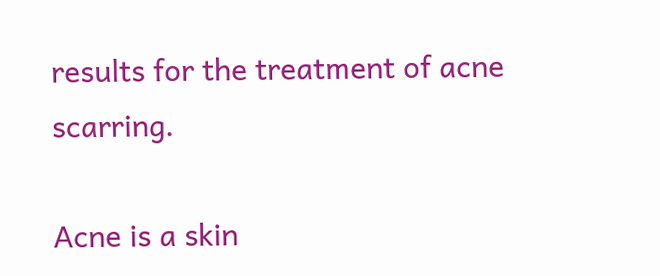results for the treatment of acne scarring.

Acne is a skin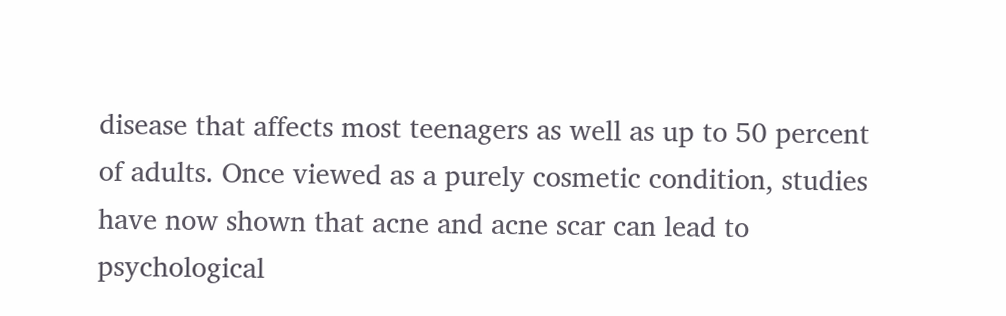disease that affects most teenagers as well as up to 50 percent of adults. Once viewed as a purely cosmetic condition, studies have now shown that acne and acne scar can lead to psychological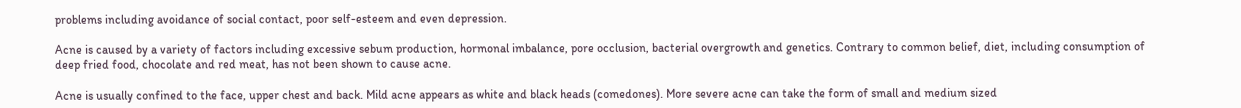problems including avoidance of social contact, poor self-esteem and even depression.

Acne is caused by a variety of factors including excessive sebum production, hormonal imbalance, pore occlusion, bacterial overgrowth and genetics. Contrary to common belief, diet, including consumption of deep fried food, chocolate and red meat, has not been shown to cause acne.

Acne is usually confined to the face, upper chest and back. Mild acne appears as white and black heads (comedones). More severe acne can take the form of small and medium sized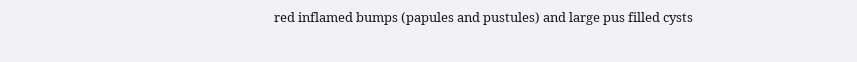red inflamed bumps (papules and pustules) and large pus filled cysts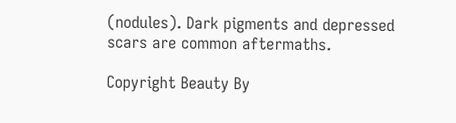(nodules). Dark pigments and depressed scars are common aftermaths.

Copyright Beauty By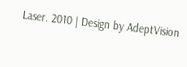Laser. 2010 | Design by AdeptVision